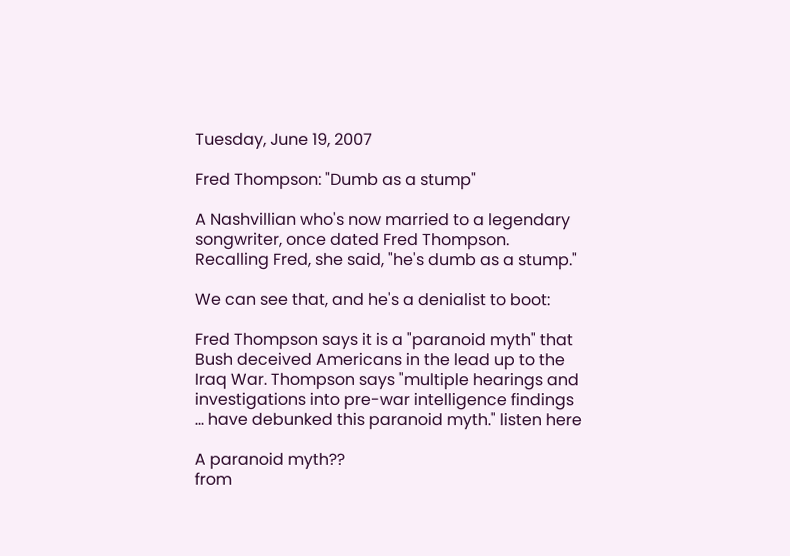Tuesday, June 19, 2007

Fred Thompson: "Dumb as a stump"

A Nashvillian who's now married to a legendary songwriter, once dated Fred Thompson. Recalling Fred, she said, "he's dumb as a stump."

We can see that, and he's a denialist to boot:

Fred Thompson says it is a "paranoid myth" that Bush deceived Americans in the lead up to the Iraq War. Thompson says "multiple hearings and investigations into pre-war intelligence findings ... have debunked this paranoid myth." listen here

A paranoid myth??
from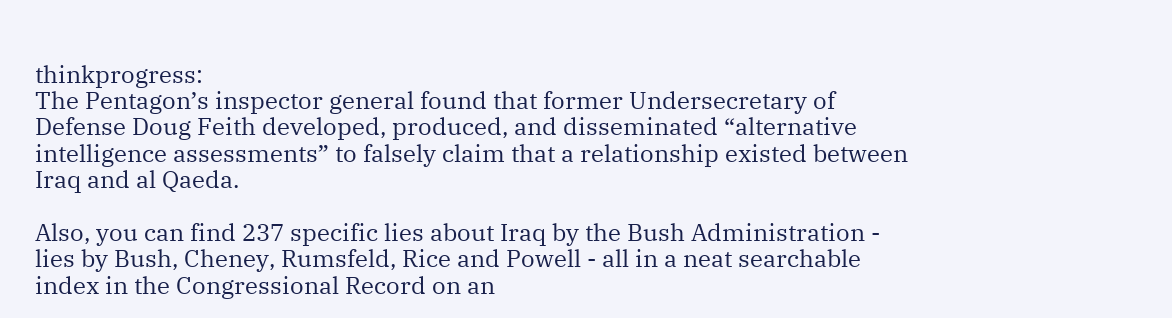thinkprogress:
The Pentagon’s inspector general found that former Undersecretary of Defense Doug Feith developed, produced, and disseminated “alternative intelligence assessments” to falsely claim that a relationship existed between Iraq and al Qaeda.

Also, you can find 237 specific lies about Iraq by the Bush Administration - lies by Bush, Cheney, Rumsfeld, Rice and Powell - all in a neat searchable index in the Congressional Record on an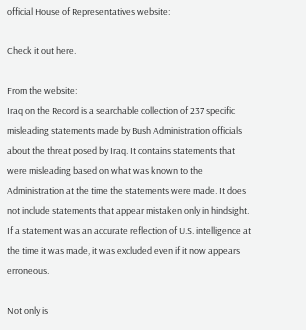official House of Representatives website:

Check it out here.

From the website:
Iraq on the Record is a searchable collection of 237 specific misleading statements made by Bush Administration officials about the threat posed by Iraq. It contains statements that were misleading based on what was known to the Administration at the time the statements were made. It does not include statements that appear mistaken only in hindsight. If a statement was an accurate reflection of U.S. intelligence at the time it was made, it was excluded even if it now appears erroneous.

Not only is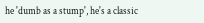he 'dumb as a stump', he's a classic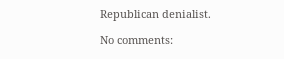Republican denialist.

No comments: